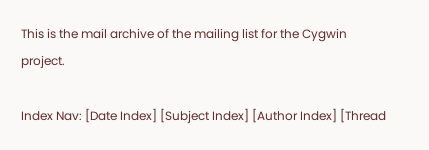This is the mail archive of the mailing list for the Cygwin project.

Index Nav: [Date Index] [Subject Index] [Author Index] [Thread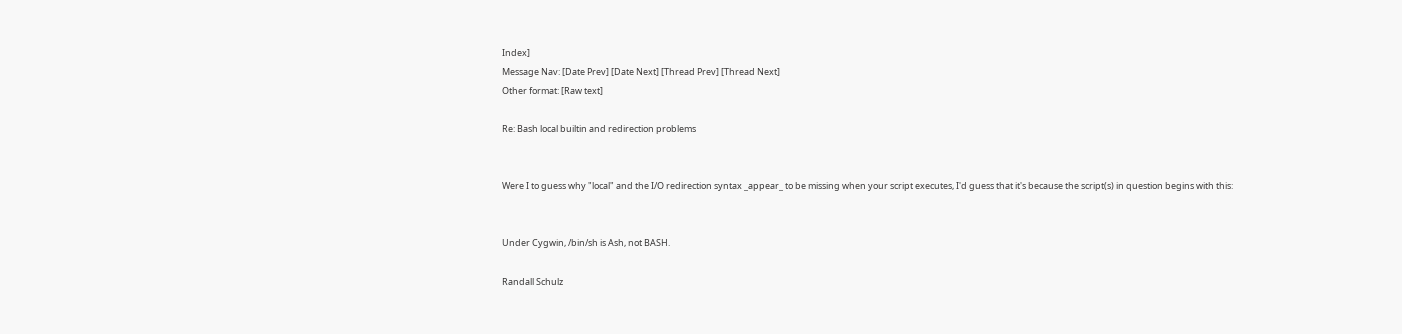Index]
Message Nav: [Date Prev] [Date Next] [Thread Prev] [Thread Next]
Other format: [Raw text]

Re: Bash local builtin and redirection problems


Were I to guess why "local" and the I/O redirection syntax _appear_ to be missing when your script executes, I'd guess that it's because the script(s) in question begins with this:


Under Cygwin, /bin/sh is Ash, not BASH.

Randall Schulz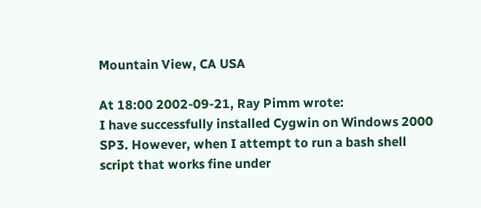Mountain View, CA USA

At 18:00 2002-09-21, Ray Pimm wrote:
I have successfully installed Cygwin on Windows 2000 SP3. However, when I attempt to run a bash shell script that works fine under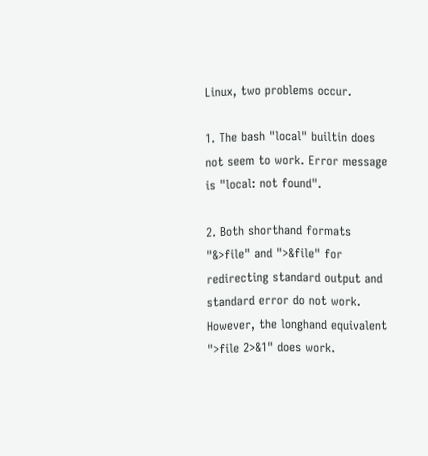Linux, two problems occur.

1. The bash "local" builtin does not seem to work. Error message is "local: not found".

2. Both shorthand formats "&>file" and ">&file" for redirecting standard output and standard error do not work. However, the longhand equivalent ">file 2>&1" does work.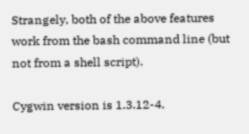Strangely, both of the above features work from the bash command line (but not from a shell script).

Cygwin version is 1.3.12-4.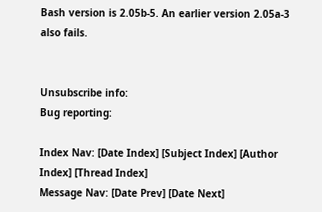Bash version is 2.05b-5. An earlier version 2.05a-3 also fails.


Unsubscribe info:
Bug reporting:

Index Nav: [Date Index] [Subject Index] [Author Index] [Thread Index]
Message Nav: [Date Prev] [Date Next]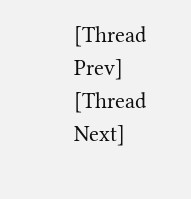[Thread Prev] [Thread Next]